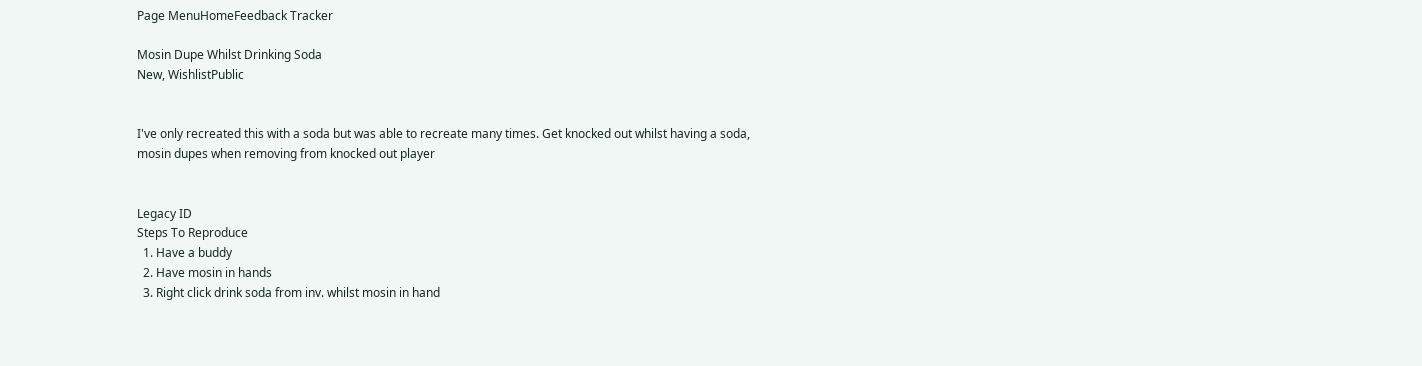Page MenuHomeFeedback Tracker

Mosin Dupe Whilst Drinking Soda
New, WishlistPublic


I've only recreated this with a soda but was able to recreate many times. Get knocked out whilst having a soda, mosin dupes when removing from knocked out player


Legacy ID
Steps To Reproduce
  1. Have a buddy
  2. Have mosin in hands
  3. Right click drink soda from inv. whilst mosin in hand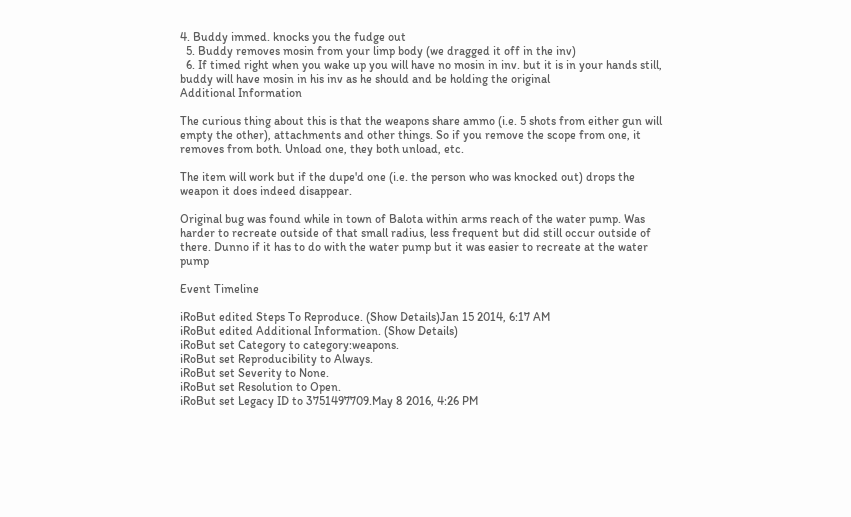4. Buddy immed. knocks you the fudge out
  5. Buddy removes mosin from your limp body (we dragged it off in the inv)
  6. If timed right when you wake up you will have no mosin in inv. but it is in your hands still, buddy will have mosin in his inv as he should and be holding the original
Additional Information

The curious thing about this is that the weapons share ammo (i.e. 5 shots from either gun will empty the other), attachments and other things. So if you remove the scope from one, it removes from both. Unload one, they both unload, etc.

The item will work but if the dupe'd one (i.e. the person who was knocked out) drops the weapon it does indeed disappear.

Original bug was found while in town of Balota within arms reach of the water pump. Was harder to recreate outside of that small radius, less frequent but did still occur outside of there. Dunno if it has to do with the water pump but it was easier to recreate at the water pump

Event Timeline

iRoBut edited Steps To Reproduce. (Show Details)Jan 15 2014, 6:17 AM
iRoBut edited Additional Information. (Show Details)
iRoBut set Category to category:weapons.
iRoBut set Reproducibility to Always.
iRoBut set Severity to None.
iRoBut set Resolution to Open.
iRoBut set Legacy ID to 3751497709.May 8 2016, 4:26 PM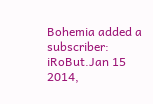Bohemia added a subscriber: iRoBut.Jan 15 2014,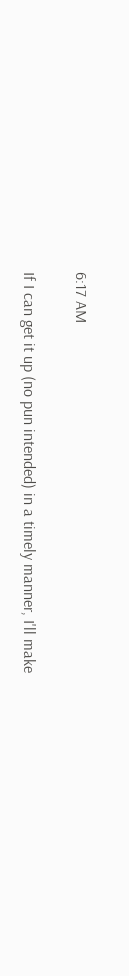6:17 AM

If I can get it up (no pun intended) in a timely manner, I'll make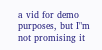a vid for demo purposes, but I"m not promising it